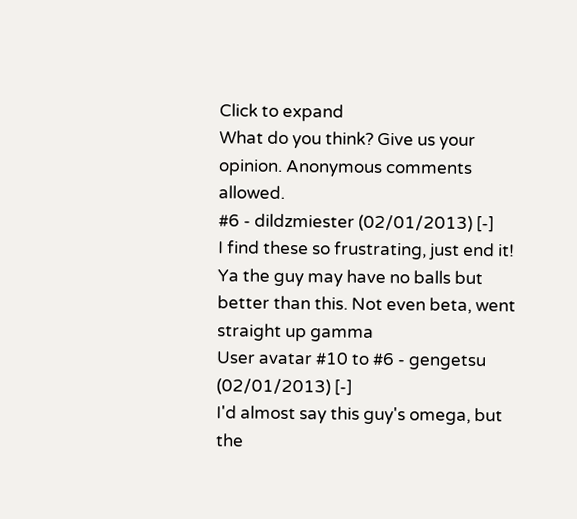Click to expand
What do you think? Give us your opinion. Anonymous comments allowed.
#6 - dildzmiester (02/01/2013) [-]
I find these so frustrating, just end it! Ya the guy may have no balls but better than this. Not even beta, went straight up gamma
User avatar #10 to #6 - gengetsu (02/01/2013) [-]
I'd almost say this guy's omega, but the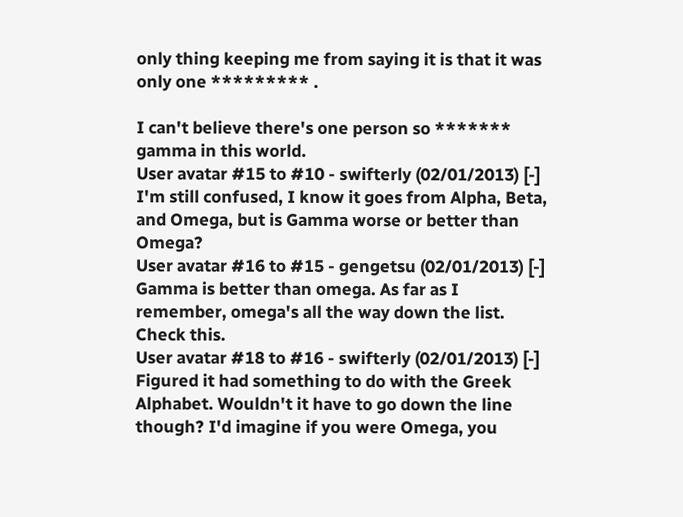only thing keeping me from saying it is that it was only one ********* .

I can't believe there's one person so ******* gamma in this world.
User avatar #15 to #10 - swifterly (02/01/2013) [-]
I'm still confused, I know it goes from Alpha, Beta, and Omega, but is Gamma worse or better than Omega?
User avatar #16 to #15 - gengetsu (02/01/2013) [-]
Gamma is better than omega. As far as I remember, omega's all the way down the list. Check this.
User avatar #18 to #16 - swifterly (02/01/2013) [-]
Figured it had something to do with the Greek Alphabet. Wouldn't it have to go down the line though? I'd imagine if you were Omega, you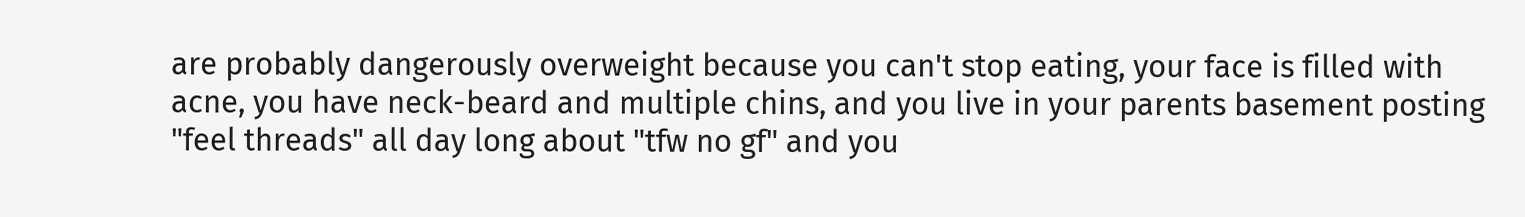are probably dangerously overweight because you can't stop eating, your face is filled with acne, you have neck-beard and multiple chins, and you live in your parents basement posting "feel threads" all day long about "tfw no gf" and you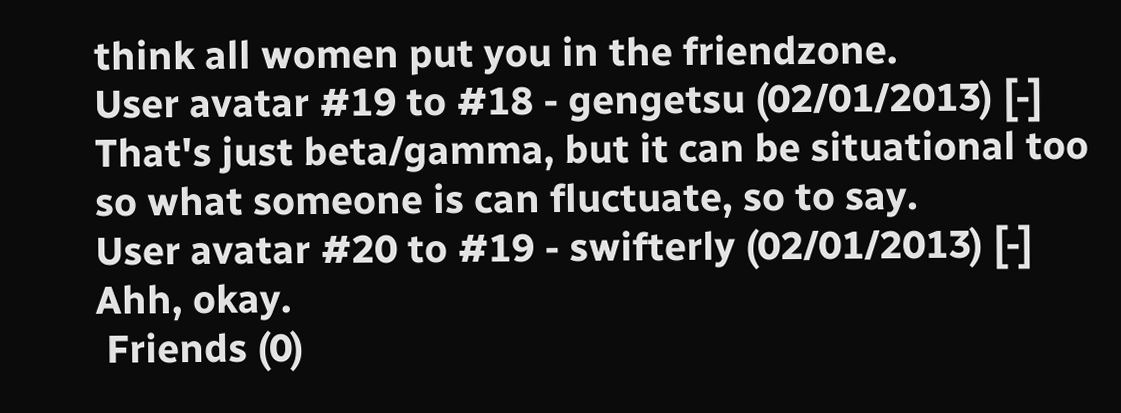think all women put you in the friendzone.
User avatar #19 to #18 - gengetsu (02/01/2013) [-]
That's just beta/gamma, but it can be situational too so what someone is can fluctuate, so to say.
User avatar #20 to #19 - swifterly (02/01/2013) [-]
Ahh, okay.
 Friends (0)